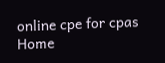online cpe for cpas
Home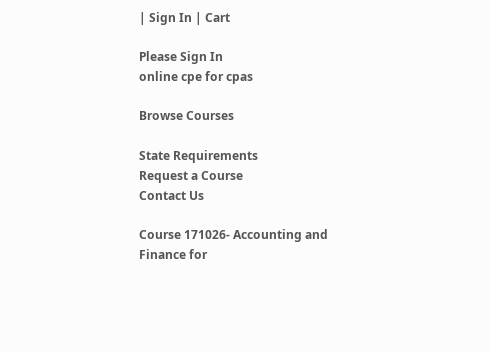| Sign In | Cart

Please Sign In
online cpe for cpas

Browse Courses

State Requirements
Request a Course
Contact Us

Course 171026- Accounting and Finance for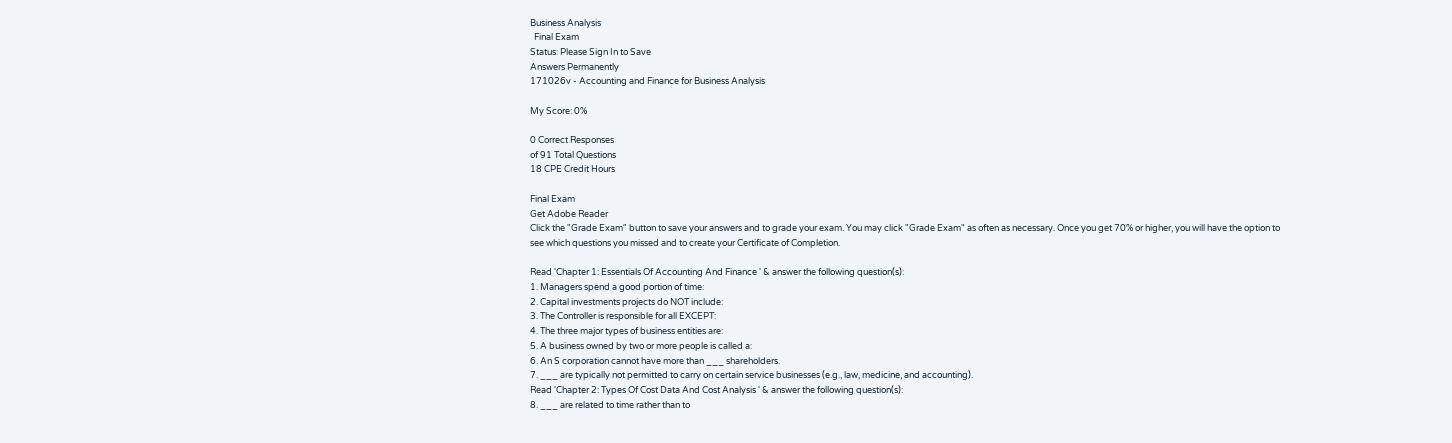Business Analysis
  Final Exam
Status: Please Sign In to Save
Answers Permanently
171026v - Accounting and Finance for Business Analysis

My Score: 0%

0 Correct Responses
of 91 Total Questions
18 CPE Credit Hours

Final Exam
Get Adobe Reader
Click the "Grade Exam" button to save your answers and to grade your exam. You may click "Grade Exam" as often as necessary. Once you get 70% or higher, you will have the option to see which questions you missed and to create your Certificate of Completion.

Read 'Chapter 1: Essentials Of Accounting And Finance ' & answer the following question(s):
1. Managers spend a good portion of time:
2. Capital investments projects do NOT include:
3. The Controller is responsible for all EXCEPT:
4. The three major types of business entities are:
5. A business owned by two or more people is called a:
6. An S corporation cannot have more than ___ shareholders.
7. ___ are typically not permitted to carry on certain service businesses (e.g., law, medicine, and accounting).
Read 'Chapter 2: Types Of Cost Data And Cost Analysis ' & answer the following question(s):
8. ___ are related to time rather than to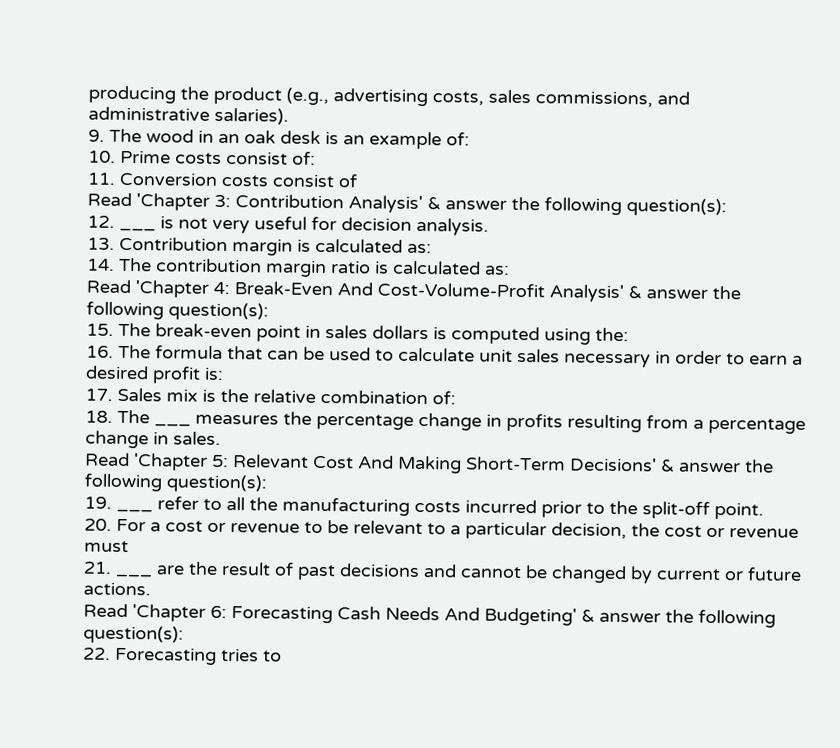producing the product (e.g., advertising costs, sales commissions, and administrative salaries).
9. The wood in an oak desk is an example of:
10. Prime costs consist of:
11. Conversion costs consist of
Read 'Chapter 3: Contribution Analysis' & answer the following question(s):
12. ___ is not very useful for decision analysis.
13. Contribution margin is calculated as:
14. The contribution margin ratio is calculated as:
Read 'Chapter 4: Break-Even And Cost-Volume-Profit Analysis' & answer the following question(s):
15. The break-even point in sales dollars is computed using the:
16. The formula that can be used to calculate unit sales necessary in order to earn a desired profit is:
17. Sales mix is the relative combination of:
18. The ___ measures the percentage change in profits resulting from a percentage change in sales.
Read 'Chapter 5: Relevant Cost And Making Short-Term Decisions' & answer the following question(s):
19. ___ refer to all the manufacturing costs incurred prior to the split-off point.
20. For a cost or revenue to be relevant to a particular decision, the cost or revenue must
21. ___ are the result of past decisions and cannot be changed by current or future actions.
Read 'Chapter 6: Forecasting Cash Needs And Budgeting' & answer the following question(s):
22. Forecasting tries to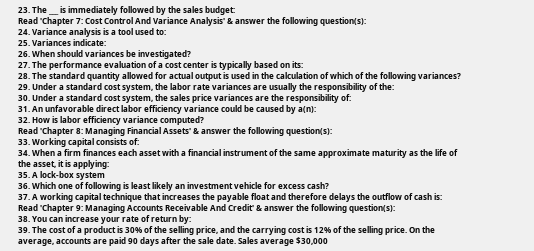23. The ___ is immediately followed by the sales budget:
Read 'Chapter 7: Cost Control And Variance Analysis' & answer the following question(s):
24. Variance analysis is a tool used to:
25. Variances indicate:
26. When should variances be investigated?
27. The performance evaluation of a cost center is typically based on its:
28. The standard quantity allowed for actual output is used in the calculation of which of the following variances?
29. Under a standard cost system, the labor rate variances are usually the responsibility of the:
30. Under a standard cost system, the sales price variances are the responsibility of:
31. An unfavorable direct labor efficiency variance could be caused by a(n):
32. How is labor efficiency variance computed?
Read 'Chapter 8: Managing Financial Assets' & answer the following question(s):
33. Working capital consists of:
34. When a firm finances each asset with a financial instrument of the same approximate maturity as the life of the asset, it is applying:
35. A lock-box system
36. Which one of following is least likely an investment vehicle for excess cash?
37. A working capital technique that increases the payable float and therefore delays the outflow of cash is:
Read 'Chapter 9: Managing Accounts Receivable And Credit' & answer the following question(s):
38. You can increase your rate of return by:
39. The cost of a product is 30% of the selling price, and the carrying cost is 12% of the selling price. On the average, accounts are paid 90 days after the sale date. Sales average $30,000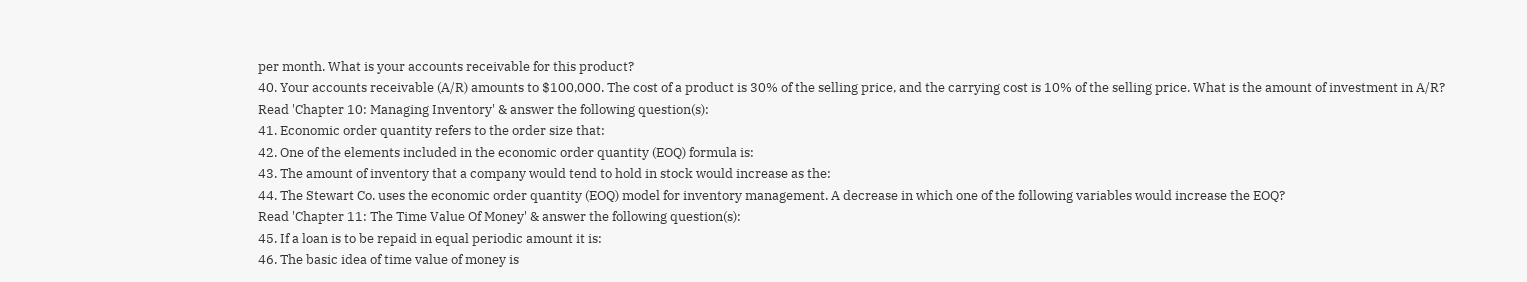per month. What is your accounts receivable for this product?
40. Your accounts receivable (A/R) amounts to $100,000. The cost of a product is 30% of the selling price, and the carrying cost is 10% of the selling price. What is the amount of investment in A/R?
Read 'Chapter 10: Managing Inventory' & answer the following question(s):
41. Economic order quantity refers to the order size that:
42. One of the elements included in the economic order quantity (EOQ) formula is:
43. The amount of inventory that a company would tend to hold in stock would increase as the:
44. The Stewart Co. uses the economic order quantity (EOQ) model for inventory management. A decrease in which one of the following variables would increase the EOQ?
Read 'Chapter 11: The Time Value Of Money' & answer the following question(s):
45. If a loan is to be repaid in equal periodic amount it is:
46. The basic idea of time value of money is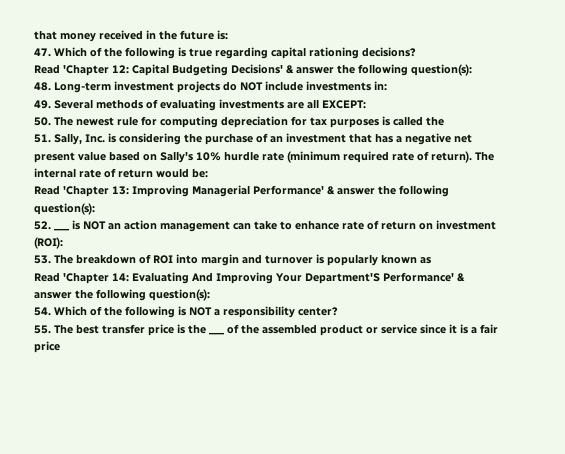that money received in the future is:
47. Which of the following is true regarding capital rationing decisions?
Read 'Chapter 12: Capital Budgeting Decisions' & answer the following question(s):
48. Long-term investment projects do NOT include investments in:
49. Several methods of evaluating investments are all EXCEPT:
50. The newest rule for computing depreciation for tax purposes is called the
51. Sally, Inc. is considering the purchase of an investment that has a negative net present value based on Sally's 10% hurdle rate (minimum required rate of return). The internal rate of return would be:
Read 'Chapter 13: Improving Managerial Performance' & answer the following question(s):
52. ___ is NOT an action management can take to enhance rate of return on investment (ROI):
53. The breakdown of ROI into margin and turnover is popularly known as
Read 'Chapter 14: Evaluating And Improving Your Department'S Performance' & answer the following question(s):
54. Which of the following is NOT a responsibility center?
55. The best transfer price is the ___ of the assembled product or service since it is a fair price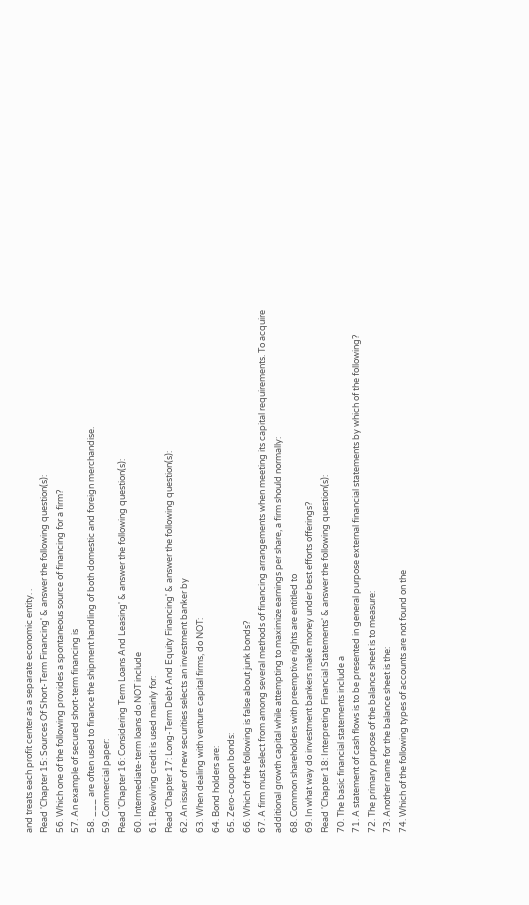and treats each profit center as a separate economic entity. .
Read 'Chapter 15: Sources Of Short-Term Financing' & answer the following question(s):
56. Which one of the following provides a spontaneous source of financing for a firm?
57. An example of secured short-term financing is
58. ___ are often used to finance the shipment handling of both domestic and foreign merchandise.
59. Commercial paper:
Read 'Chapter 16: Considering Term Loans And Leasing' & answer the following question(s):
60. Intermediate-term loans do NOT include
61. Revolving credit is used mainly for:
Read 'Chapter 17: Long-Term Debt And Equity Financing' & answer the following question(s):
62. An issuer of new securities selects an investment banker by
63. When dealing with venture capital firms, do NOT:
64. Bond holders are:
65. Zero-coupon bonds:
66. Which of the following is false about junk bonds?
67. A firm must select from among several methods of financing arrangements when meeting its capital requirements. To acquire additional growth capital while attempting to maximize earnings per share, a firm should normally:
68. Common shareholders with preemptive rights are entitled to
69. In what way do investment bankers make money under best efforts offerings?
Read 'Chapter 18: Interpreting Financial Statements' & answer the following question(s):
70. The basic financial statements include a
71. A statement of cash flows is to be presented in general purpose external financial statements by which of the following?
72. The primary purpose of the balance sheet is to measure:
73. Another name for the balance sheet is the:
74. Which of the following types of accounts are not found on the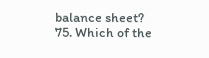balance sheet?
75. Which of the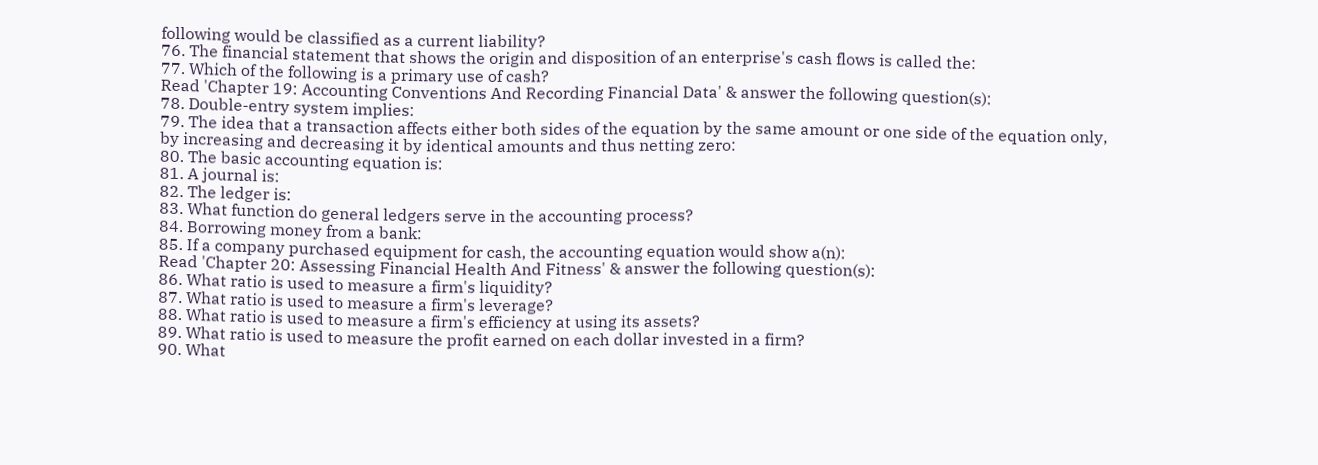following would be classified as a current liability?
76. The financial statement that shows the origin and disposition of an enterprise's cash flows is called the:
77. Which of the following is a primary use of cash?
Read 'Chapter 19: Accounting Conventions And Recording Financial Data' & answer the following question(s):
78. Double-entry system implies:
79. The idea that a transaction affects either both sides of the equation by the same amount or one side of the equation only, by increasing and decreasing it by identical amounts and thus netting zero:
80. The basic accounting equation is:
81. A journal is:
82. The ledger is:
83. What function do general ledgers serve in the accounting process?
84. Borrowing money from a bank:
85. If a company purchased equipment for cash, the accounting equation would show a(n):
Read 'Chapter 20: Assessing Financial Health And Fitness' & answer the following question(s):
86. What ratio is used to measure a firm's liquidity?
87. What ratio is used to measure a firm's leverage?
88. What ratio is used to measure a firm's efficiency at using its assets?
89. What ratio is used to measure the profit earned on each dollar invested in a firm?
90. What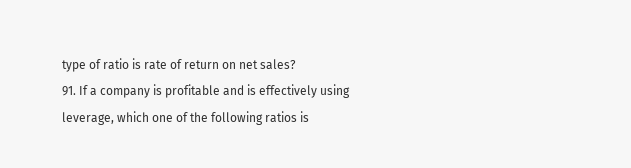type of ratio is rate of return on net sales?
91. If a company is profitable and is effectively using leverage, which one of the following ratios is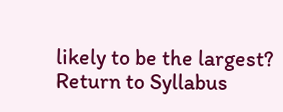likely to be the largest?
Return to Syllabus